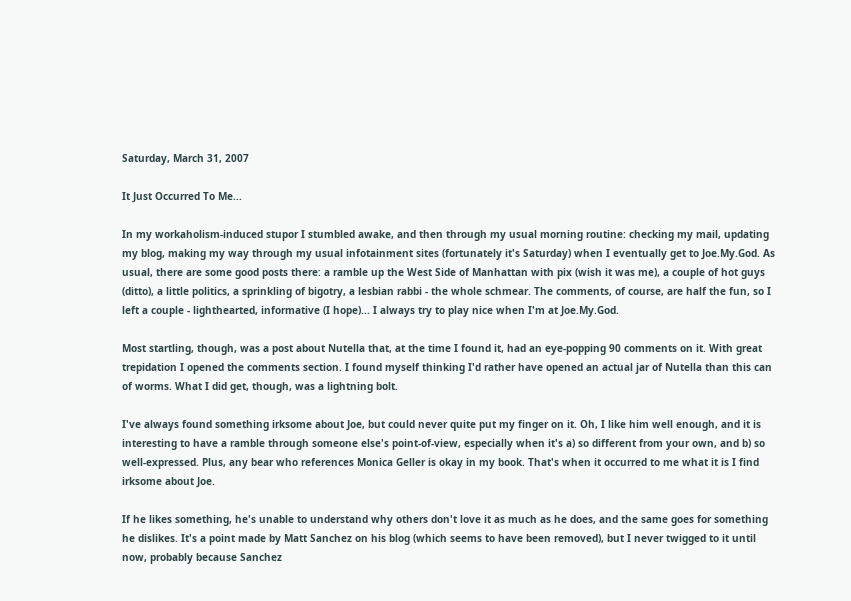Saturday, March 31, 2007

It Just Occurred To Me...

In my workaholism-induced stupor I stumbled awake, and then through my usual morning routine: checking my mail, updating my blog, making my way through my usual infotainment sites (fortunately it's Saturday) when I eventually get to Joe.My.God. As usual, there are some good posts there: a ramble up the West Side of Manhattan with pix (wish it was me), a couple of hot guys (ditto), a little politics, a sprinkling of bigotry, a lesbian rabbi - the whole schmear. The comments, of course, are half the fun, so I left a couple - lighthearted, informative (I hope)... I always try to play nice when I'm at Joe.My.God.

Most startling, though, was a post about Nutella that, at the time I found it, had an eye-popping 90 comments on it. With great trepidation I opened the comments section. I found myself thinking I'd rather have opened an actual jar of Nutella than this can of worms. What I did get, though, was a lightning bolt.

I've always found something irksome about Joe, but could never quite put my finger on it. Oh, I like him well enough, and it is interesting to have a ramble through someone else's point-of-view, especially when it's a) so different from your own, and b) so well-expressed. Plus, any bear who references Monica Geller is okay in my book. That's when it occurred to me what it is I find irksome about Joe.

If he likes something, he's unable to understand why others don't love it as much as he does, and the same goes for something he dislikes. It's a point made by Matt Sanchez on his blog (which seems to have been removed), but I never twigged to it until now, probably because Sanchez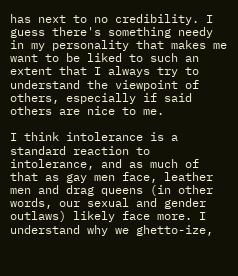has next to no credibility. I guess there's something needy in my personality that makes me want to be liked to such an extent that I always try to understand the viewpoint of others, especially if said others are nice to me.

I think intolerance is a standard reaction to intolerance, and as much of that as gay men face, leather men and drag queens (in other words, our sexual and gender outlaws) likely face more. I understand why we ghetto-ize,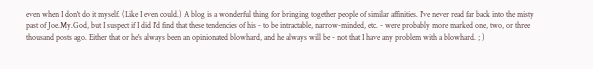even when I don't do it myself. (Like I even could.) A blog is a wonderful thing for bringing together people of similar affinities. I've never read far back into the misty past of Joe.My.God, but I suspect if I did I'd find that these tendencies of his - to be intractable, narrow-minded, etc. - were probably more marked one, two, or three thousand posts ago. Either that or he's always been an opinionated blowhard, and he always will be - not that I have any problem with a blowhard. ; )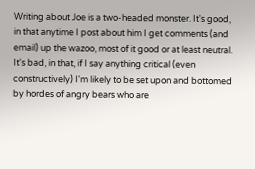Writing about Joe is a two-headed monster. It's good, in that anytime I post about him I get comments (and email) up the wazoo, most of it good or at least neutral. It's bad, in that, if I say anything critical (even constructively) I'm likely to be set upon and bottomed by hordes of angry bears who are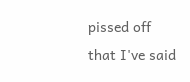pissed off that I've said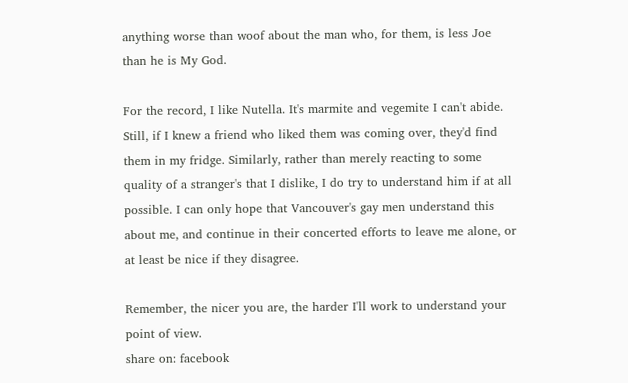anything worse than woof about the man who, for them, is less Joe than he is My God.

For the record, I like Nutella. It's marmite and vegemite I can't abide. Still, if I knew a friend who liked them was coming over, they'd find them in my fridge. Similarly, rather than merely reacting to some quality of a stranger's that I dislike, I do try to understand him if at all possible. I can only hope that Vancouver's gay men understand this about me, and continue in their concerted efforts to leave me alone, or at least be nice if they disagree.

Remember, the nicer you are, the harder I'll work to understand your point of view.
share on: facebook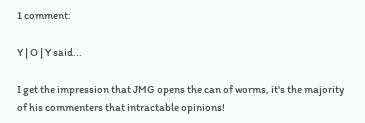1 comment:

Y | O | Y said...

I get the impression that JMG opens the can of worms, it's the majority of his commenters that intractable opinions!